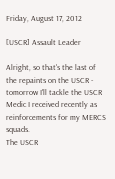Friday, August 17, 2012

[USCR] Assault Leader

Alright, so that's the last of the repaints on the USCR - tomorrow I'll tackle the USCR Medic I received recently as reinforcements for my MERCS squads.
The USCR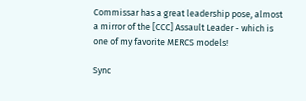Commissar has a great leadership pose, almost a mirror of the [CCC] Assault Leader - which is one of my favorite MERCS models!

Sync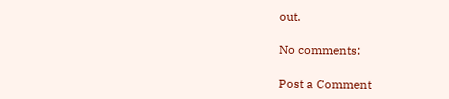out.

No comments:

Post a Comment